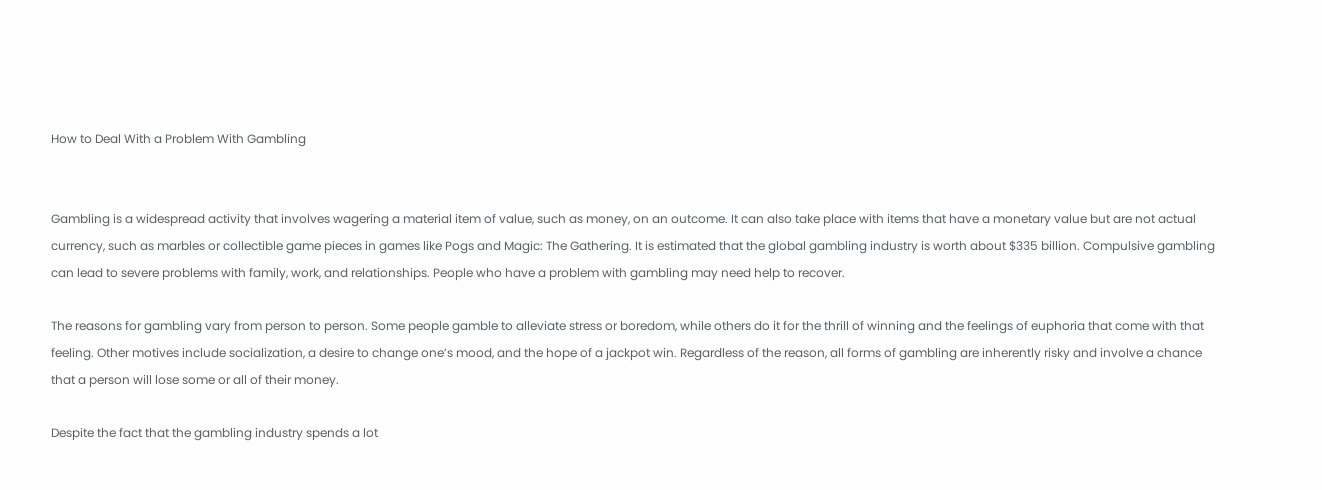How to Deal With a Problem With Gambling


Gambling is a widespread activity that involves wagering a material item of value, such as money, on an outcome. It can also take place with items that have a monetary value but are not actual currency, such as marbles or collectible game pieces in games like Pogs and Magic: The Gathering. It is estimated that the global gambling industry is worth about $335 billion. Compulsive gambling can lead to severe problems with family, work, and relationships. People who have a problem with gambling may need help to recover.

The reasons for gambling vary from person to person. Some people gamble to alleviate stress or boredom, while others do it for the thrill of winning and the feelings of euphoria that come with that feeling. Other motives include socialization, a desire to change one’s mood, and the hope of a jackpot win. Regardless of the reason, all forms of gambling are inherently risky and involve a chance that a person will lose some or all of their money.

Despite the fact that the gambling industry spends a lot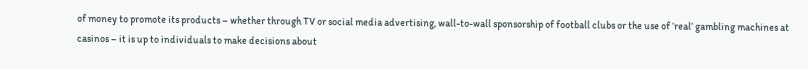of money to promote its products – whether through TV or social media advertising, wall-to-wall sponsorship of football clubs or the use of ‘real’ gambling machines at casinos – it is up to individuals to make decisions about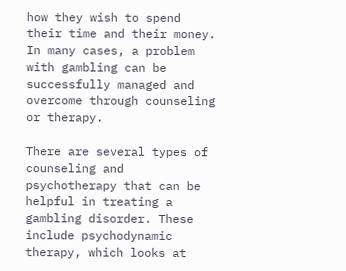how they wish to spend their time and their money. In many cases, a problem with gambling can be successfully managed and overcome through counseling or therapy.

There are several types of counseling and psychotherapy that can be helpful in treating a gambling disorder. These include psychodynamic therapy, which looks at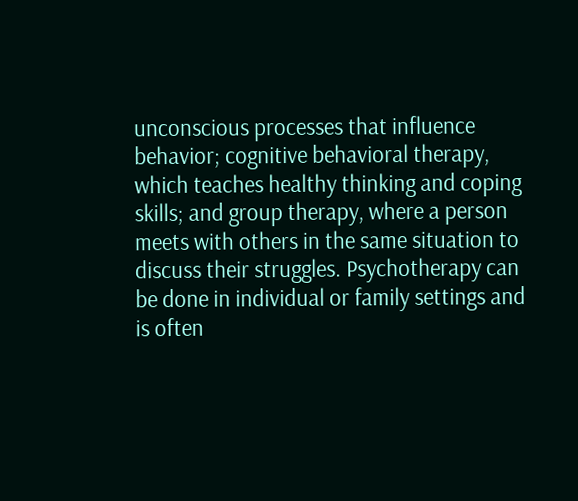unconscious processes that influence behavior; cognitive behavioral therapy, which teaches healthy thinking and coping skills; and group therapy, where a person meets with others in the same situation to discuss their struggles. Psychotherapy can be done in individual or family settings and is often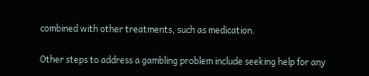combined with other treatments, such as medication.

Other steps to address a gambling problem include seeking help for any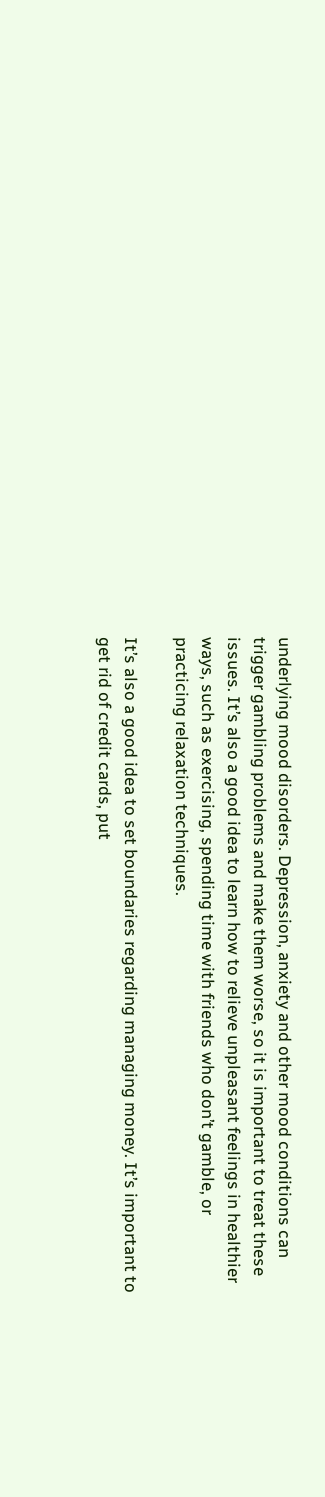underlying mood disorders. Depression, anxiety and other mood conditions can trigger gambling problems and make them worse, so it is important to treat these issues. It’s also a good idea to learn how to relieve unpleasant feelings in healthier ways, such as exercising, spending time with friends who don’t gamble, or practicing relaxation techniques.

It’s also a good idea to set boundaries regarding managing money. It’s important to get rid of credit cards, put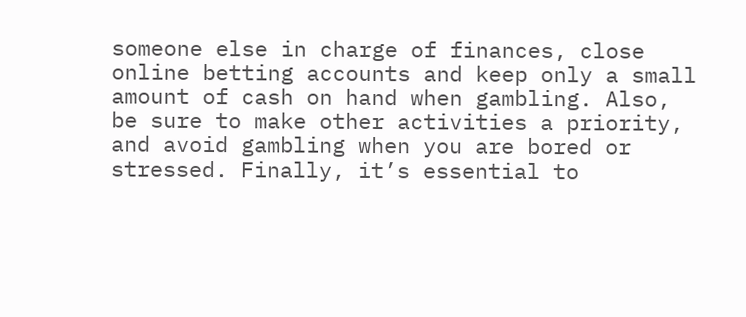someone else in charge of finances, close online betting accounts and keep only a small amount of cash on hand when gambling. Also, be sure to make other activities a priority, and avoid gambling when you are bored or stressed. Finally, it’s essential to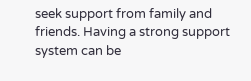seek support from family and friends. Having a strong support system can be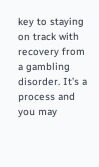key to staying on track with recovery from a gambling disorder. It’s a process and you may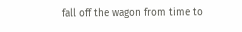fall off the wagon from time to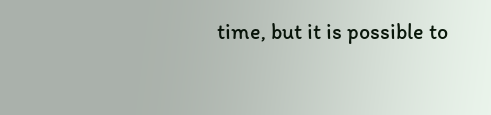time, but it is possible to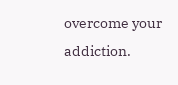overcome your addiction.